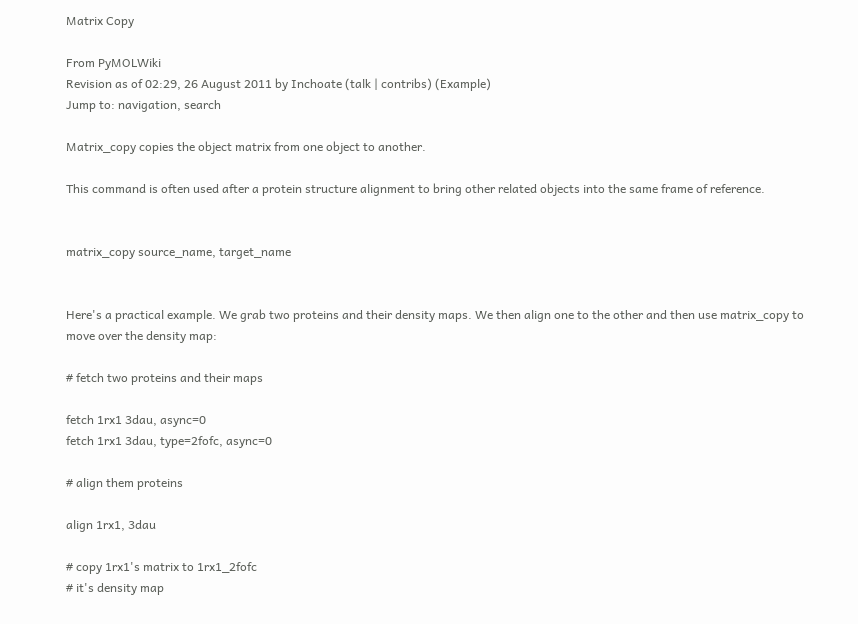Matrix Copy

From PyMOLWiki
Revision as of 02:29, 26 August 2011 by Inchoate (talk | contribs) (Example)
Jump to: navigation, search

Matrix_copy copies the object matrix from one object to another.

This command is often used after a protein structure alignment to bring other related objects into the same frame of reference.


matrix_copy source_name, target_name


Here's a practical example. We grab two proteins and their density maps. We then align one to the other and then use matrix_copy to move over the density map:

# fetch two proteins and their maps

fetch 1rx1 3dau, async=0
fetch 1rx1 3dau, type=2fofc, async=0

# align them proteins

align 1rx1, 3dau

# copy 1rx1's matrix to 1rx1_2fofc
# it's density map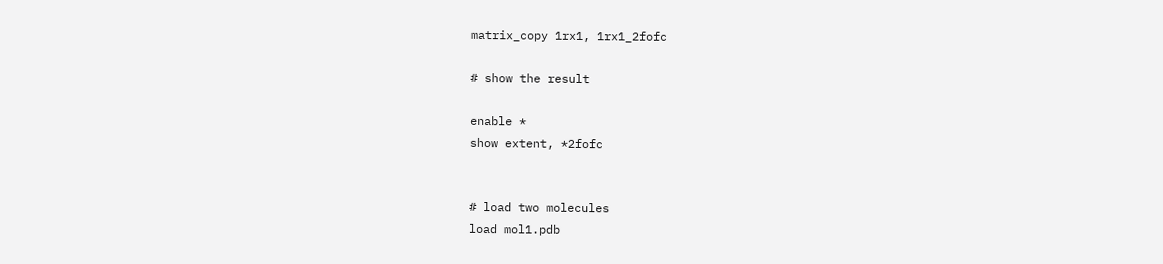matrix_copy 1rx1, 1rx1_2fofc

# show the result

enable *
show extent, *2fofc


# load two molecules
load mol1.pdb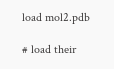load mol2.pdb

# load their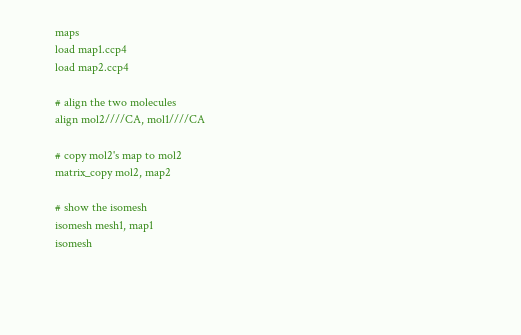maps
load map1.ccp4
load map2.ccp4

# align the two molecules
align mol2////CA, mol1////CA

# copy mol2's map to mol2
matrix_copy mol2, map2

# show the isomesh
isomesh mesh1, map1
isomesh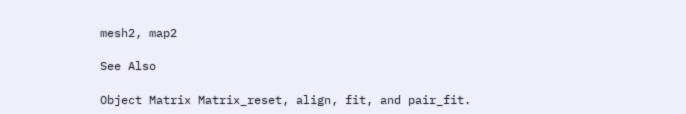mesh2, map2

See Also

Object Matrix Matrix_reset, align, fit, and pair_fit.